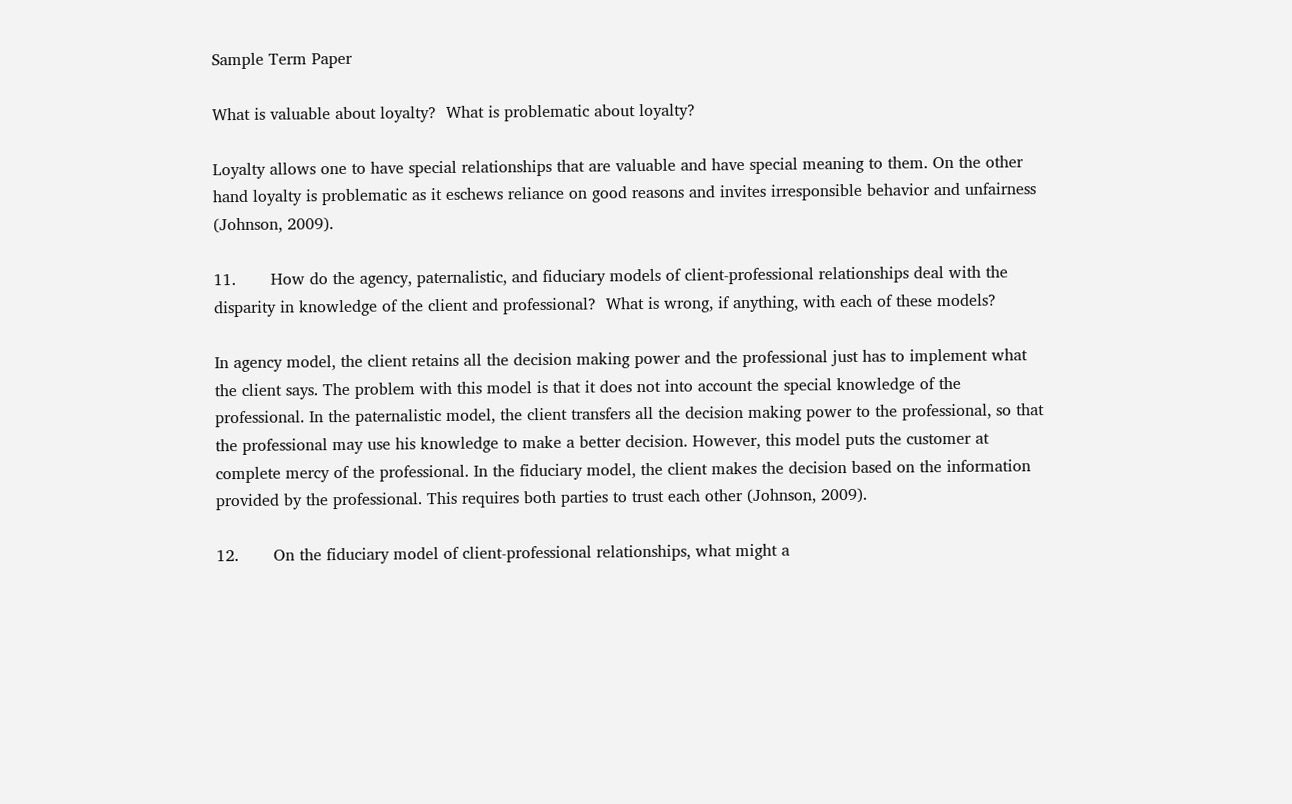Sample Term Paper

What is valuable about loyalty?  What is problematic about loyalty?

Loyalty allows one to have special relationships that are valuable and have special meaning to them. On the other hand loyalty is problematic as it eschews reliance on good reasons and invites irresponsible behavior and unfairness (Johnson, 2009).

11.       How do the agency, paternalistic, and fiduciary models of client-professional relationships deal with the disparity in knowledge of the client and professional?  What is wrong, if anything, with each of these models?

In agency model, the client retains all the decision making power and the professional just has to implement what the client says. The problem with this model is that it does not into account the special knowledge of the professional. In the paternalistic model, the client transfers all the decision making power to the professional, so that the professional may use his knowledge to make a better decision. However, this model puts the customer at complete mercy of the professional. In the fiduciary model, the client makes the decision based on the information provided by the professional. This requires both parties to trust each other (Johnson, 2009).

12.       On the fiduciary model of client-professional relationships, what might a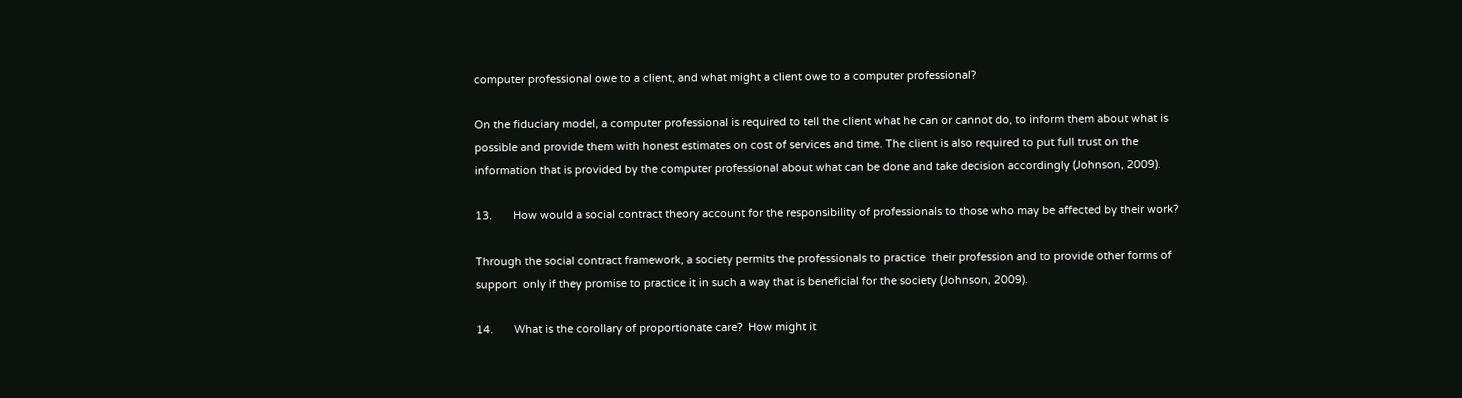computer professional owe to a client, and what might a client owe to a computer professional?

On the fiduciary model, a computer professional is required to tell the client what he can or cannot do, to inform them about what is possible and provide them with honest estimates on cost of services and time. The client is also required to put full trust on the information that is provided by the computer professional about what can be done and take decision accordingly (Johnson, 2009).

13.       How would a social contract theory account for the responsibility of professionals to those who may be affected by their work?

Through the social contract framework, a society permits the professionals to practice  their profession and to provide other forms of support  only if they promise to practice it in such a way that is beneficial for the society (Johnson, 2009).

14.       What is the corollary of proportionate care?  How might it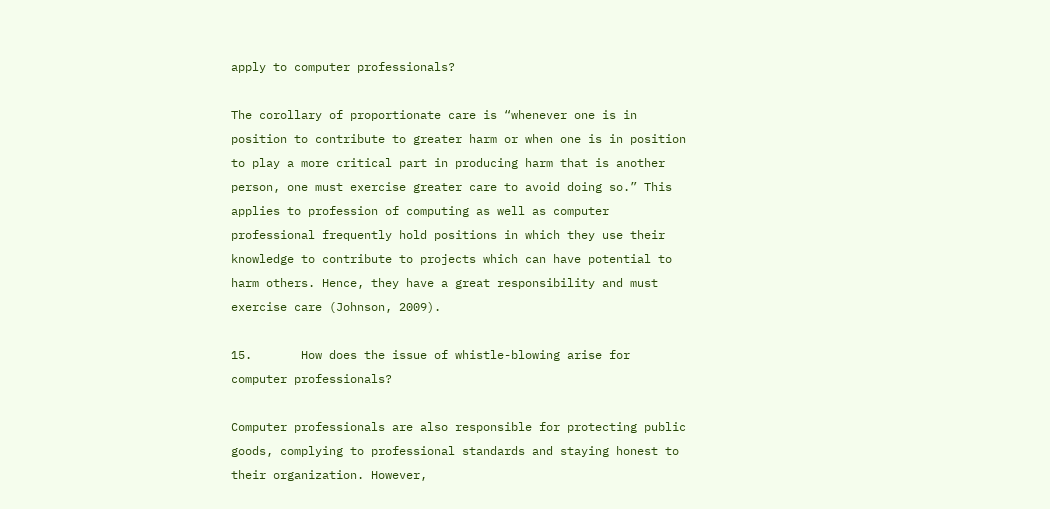apply to computer professionals?

The corollary of proportionate care is “whenever one is in position to contribute to greater harm or when one is in position to play a more critical part in producing harm that is another person, one must exercise greater care to avoid doing so.” This applies to profession of computing as well as computer professional frequently hold positions in which they use their knowledge to contribute to projects which can have potential to harm others. Hence, they have a great responsibility and must exercise care (Johnson, 2009).

15.       How does the issue of whistle-blowing arise for computer professionals?

Computer professionals are also responsible for protecting public goods, complying to professional standards and staying honest to their organization. However,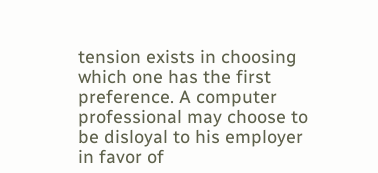tension exists in choosing which one has the first preference. A computer professional may choose to be disloyal to his employer in favor of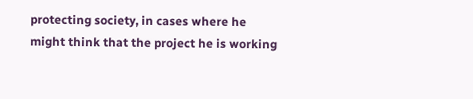protecting society, in cases where he might think that the project he is working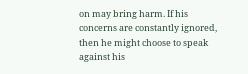on may bring harm. If his concerns are constantly ignored, then he might choose to speak against his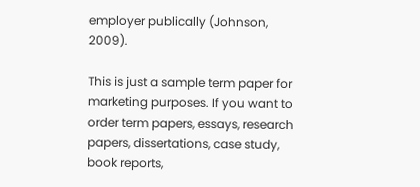employer publically (Johnson, 2009).

This is just a sample term paper for marketing purposes. If you want to order term papers, essays, research papers, dissertations, case study, book reports,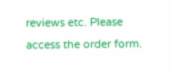reviews etc. Please access the order form.